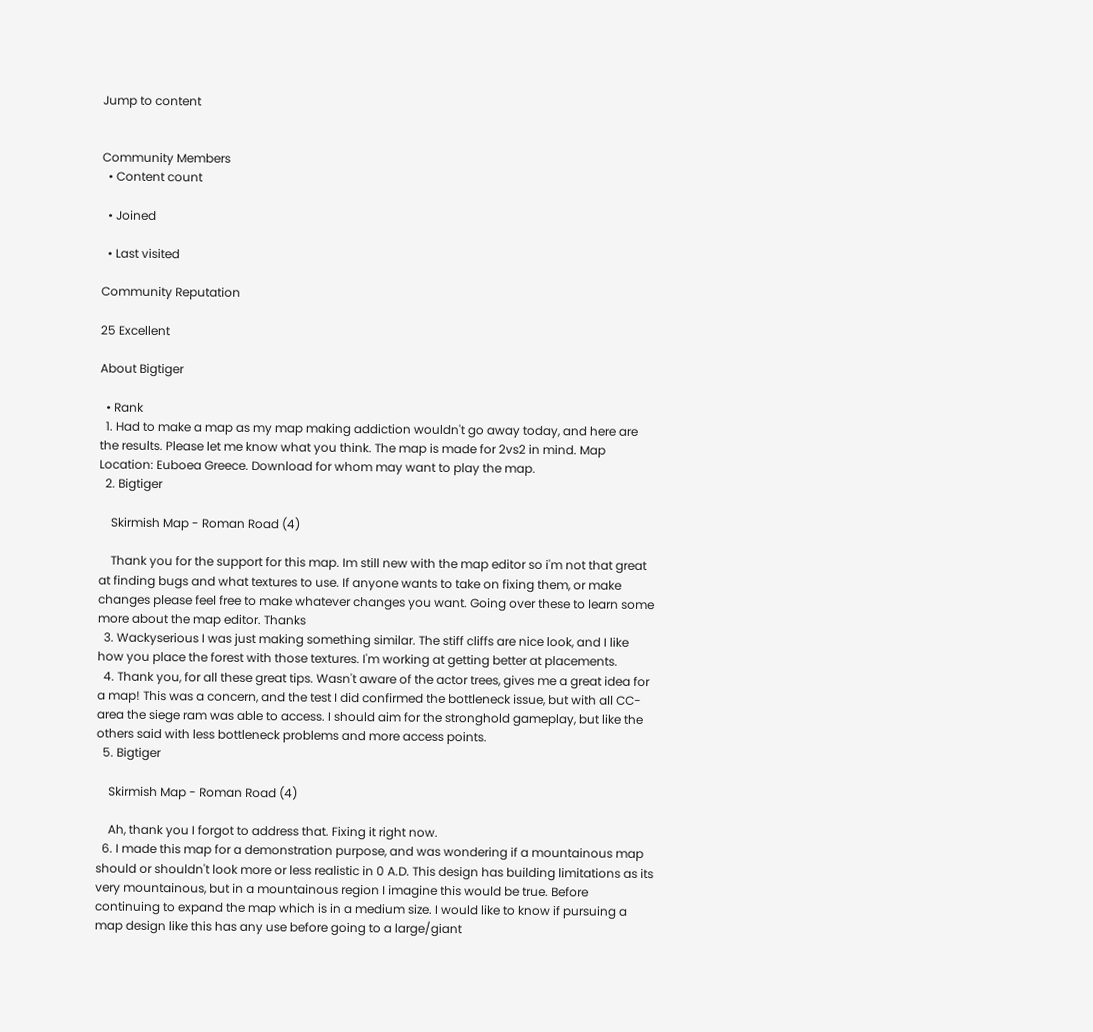Jump to content


Community Members
  • Content count

  • Joined

  • Last visited

Community Reputation

25 Excellent

About Bigtiger

  • Rank
  1. Had to make a map as my map making addiction wouldn't go away today, and here are the results. Please let me know what you think. The map is made for 2vs2 in mind. Map Location: Euboea Greece. Download for whom may want to play the map.
  2. Bigtiger

    Skirmish Map - Roman Road (4)

    Thank you for the support for this map. Im still new with the map editor so i'm not that great at finding bugs and what textures to use. If anyone wants to take on fixing them, or make changes please feel free to make whatever changes you want. Going over these to learn some more about the map editor. Thanks
  3. Wackyserious I was just making something similar. The stiff cliffs are nice look, and I like how you place the forest with those textures. I'm working at getting better at placements.
  4. Thank you, for all these great tips. Wasn't aware of the actor trees, gives me a great idea for a map! This was a concern, and the test I did confirmed the bottleneck issue, but with all CC-area the siege ram was able to access. I should aim for the stronghold gameplay, but like the others said with less bottleneck problems and more access points.
  5. Bigtiger

    Skirmish Map - Roman Road (4)

    Ah, thank you I forgot to address that. Fixing it right now.
  6. I made this map for a demonstration purpose, and was wondering if a mountainous map should or shouldn't look more or less realistic in 0 A.D. This design has building limitations as its very mountainous, but in a mountainous region I imagine this would be true. Before continuing to expand the map which is in a medium size. I would like to know if pursuing a map design like this has any use before going to a large/giant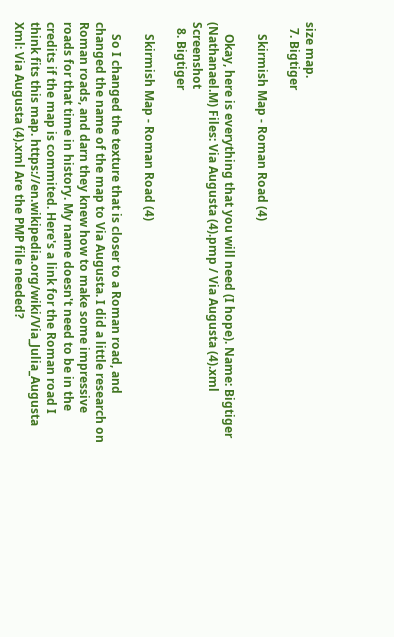size map.
  7. Bigtiger

    Skirmish Map - Roman Road (4)

    Okay, here is everything that you will need (I hope). Name: Bigtiger (Nathanael.M) Files: Via Augusta (4).pmp / Via Augusta (4).xml Screenshot
  8. Bigtiger

    Skirmish Map - Roman Road (4)

    So I changed the texture that is closer to a Roman road, and changed the name of the map to Via Augusta. I did a little research on Roman roads, and darn they knew how to make some impressive roads for that time in history. My name doesn't need to be in the credits if the map is commited. Here's a link for the Roman road I think fits this map. https://en.wikipedia.org/wiki/Via_Julia_Augusta Xml: Via Augusta (4).xml Are the PMP file needed?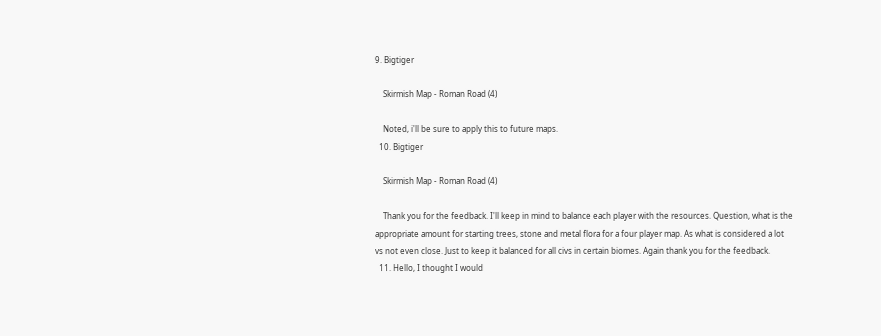9. Bigtiger

    Skirmish Map - Roman Road (4)

    Noted, i'll be sure to apply this to future maps.
  10. Bigtiger

    Skirmish Map - Roman Road (4)

    Thank you for the feedback. I'll keep in mind to balance each player with the resources. Question, what is the appropriate amount for starting trees, stone and metal flora for a four player map. As what is considered a lot vs not even close. Just to keep it balanced for all civs in certain biomes. Again thank you for the feedback.
  11. Hello, I thought I would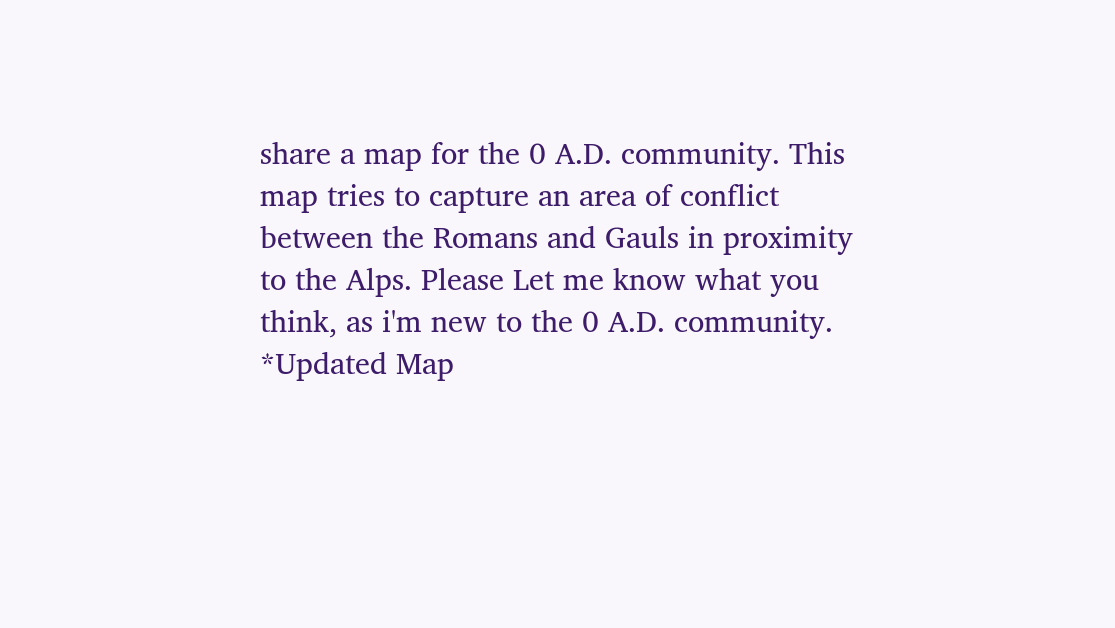share a map for the 0 A.D. community. This map tries to capture an area of conflict between the Romans and Gauls in proximity to the Alps. Please Let me know what you think, as i'm new to the 0 A.D. community. *Updated Map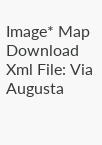Image* Map Download Xml File: Via Augusta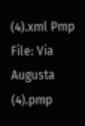(4).xml Pmp File: Via Augusta (4).pmp